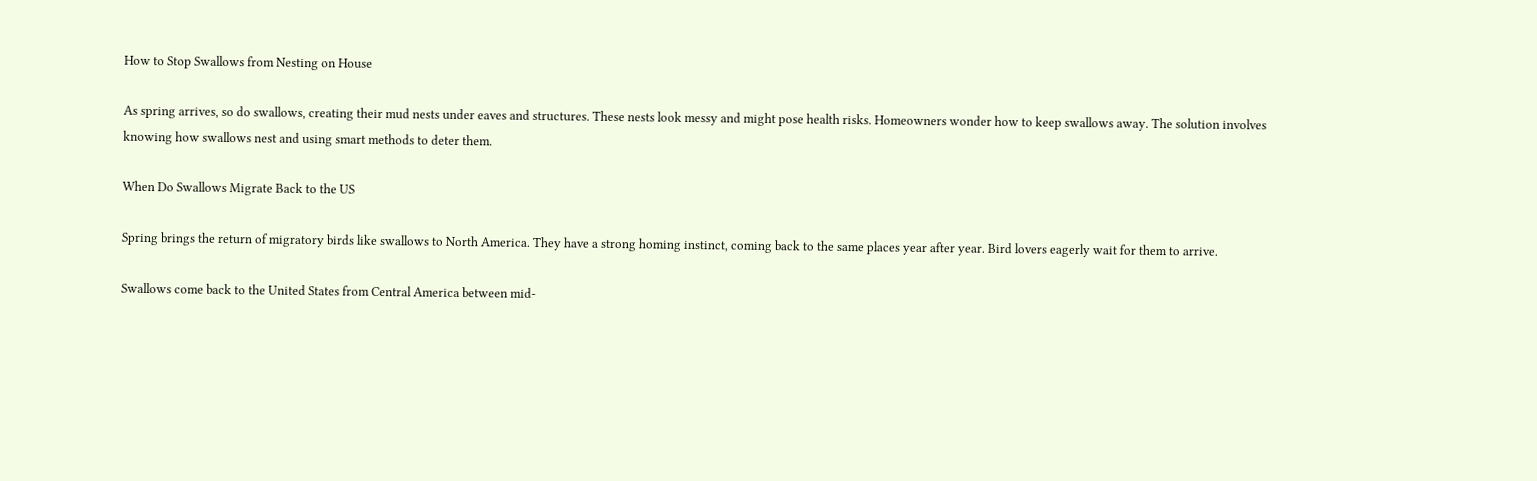How to Stop Swallows from Nesting on House

As spring arrives, so do swallows, creating their mud nests under eaves and structures. These nests look messy and might pose health risks. Homeowners wonder how to keep swallows away. The solution involves knowing how swallows nest and using smart methods to deter them.

When Do Swallows Migrate Back to the US

Spring brings the return of migratory birds like swallows to North America. They have a strong homing instinct, coming back to the same places year after year. Bird lovers eagerly wait for them to arrive.

Swallows come back to the United States from Central America between mid-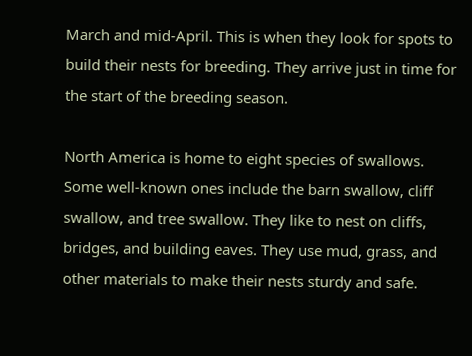March and mid-April. This is when they look for spots to build their nests for breeding. They arrive just in time for the start of the breeding season.

North America is home to eight species of swallows. Some well-known ones include the barn swallow, cliff swallow, and tree swallow. They like to nest on cliffs, bridges, and building eaves. They use mud, grass, and other materials to make their nests sturdy and safe.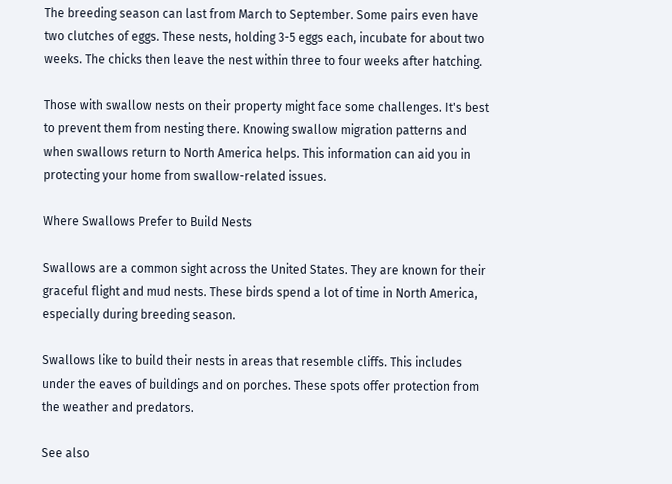The breeding season can last from March to September. Some pairs even have two clutches of eggs. These nests, holding 3-5 eggs each, incubate for about two weeks. The chicks then leave the nest within three to four weeks after hatching.

Those with swallow nests on their property might face some challenges. It's best to prevent them from nesting there. Knowing swallow migration patterns and when swallows return to North America helps. This information can aid you in protecting your home from swallow-related issues.

Where Swallows Prefer to Build Nests

Swallows are a common sight across the United States. They are known for their graceful flight and mud nests. These birds spend a lot of time in North America, especially during breeding season.

Swallows like to build their nests in areas that resemble cliffs. This includes under the eaves of buildings and on porches. These spots offer protection from the weather and predators.

See also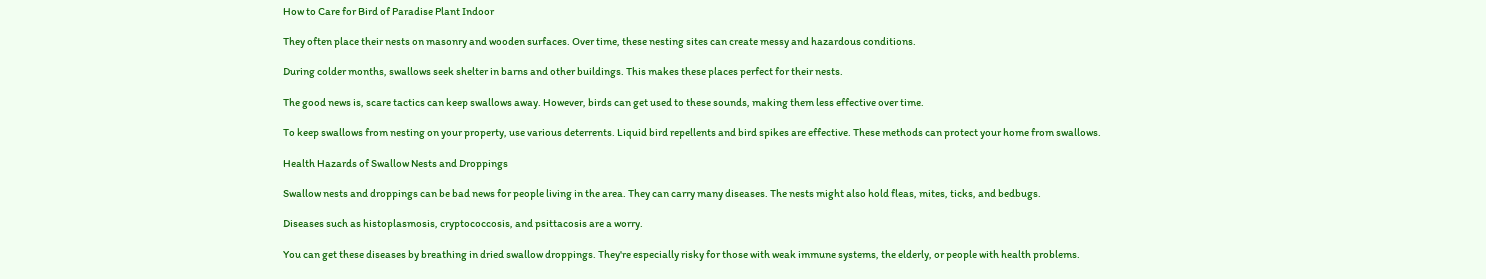How to Care for Bird of Paradise Plant Indoor

They often place their nests on masonry and wooden surfaces. Over time, these nesting sites can create messy and hazardous conditions.

During colder months, swallows seek shelter in barns and other buildings. This makes these places perfect for their nests.

The good news is, scare tactics can keep swallows away. However, birds can get used to these sounds, making them less effective over time.

To keep swallows from nesting on your property, use various deterrents. Liquid bird repellents and bird spikes are effective. These methods can protect your home from swallows.

Health Hazards of Swallow Nests and Droppings

Swallow nests and droppings can be bad news for people living in the area. They can carry many diseases. The nests might also hold fleas, mites, ticks, and bedbugs.

Diseases such as histoplasmosis, cryptococcosis, and psittacosis are a worry.

You can get these diseases by breathing in dried swallow droppings. They're especially risky for those with weak immune systems, the elderly, or people with health problems.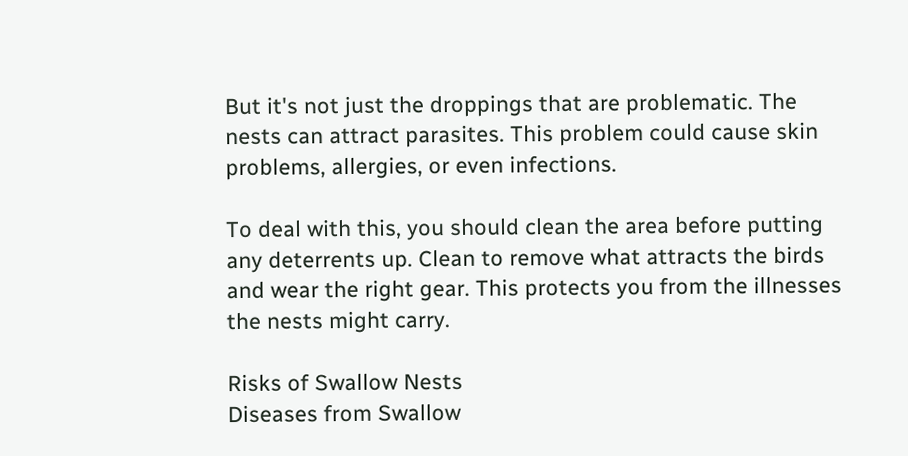But it's not just the droppings that are problematic. The nests can attract parasites. This problem could cause skin problems, allergies, or even infections.

To deal with this, you should clean the area before putting any deterrents up. Clean to remove what attracts the birds and wear the right gear. This protects you from the illnesses the nests might carry.

Risks of Swallow Nests
Diseases from Swallow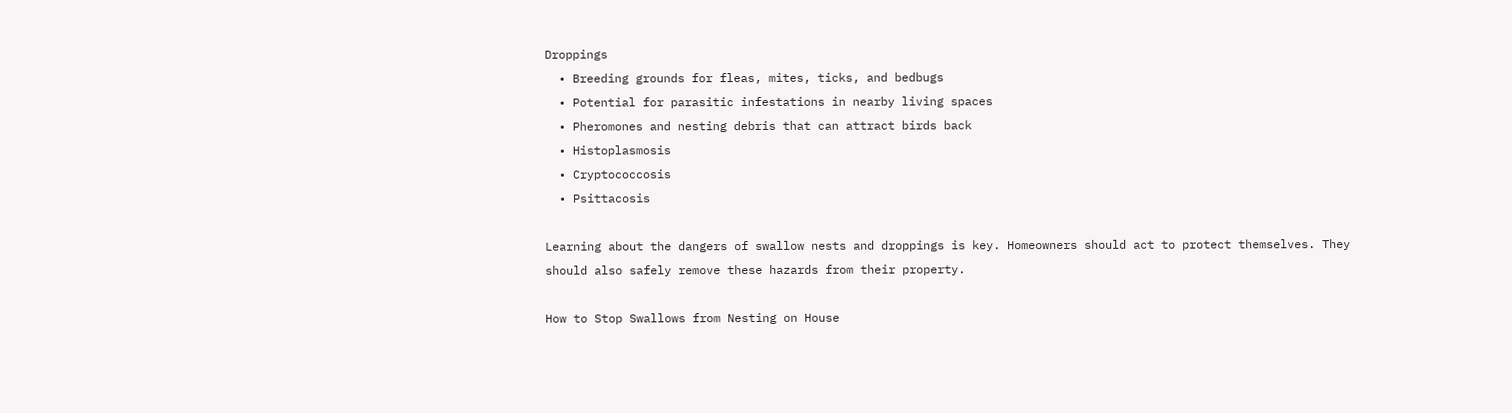Droppings
  • Breeding grounds for fleas, mites, ticks, and bedbugs
  • Potential for parasitic infestations in nearby living spaces
  • Pheromones and nesting debris that can attract birds back
  • Histoplasmosis
  • Cryptococcosis
  • Psittacosis

Learning about the dangers of swallow nests and droppings is key. Homeowners should act to protect themselves. They should also safely remove these hazards from their property.

How to Stop Swallows from Nesting on House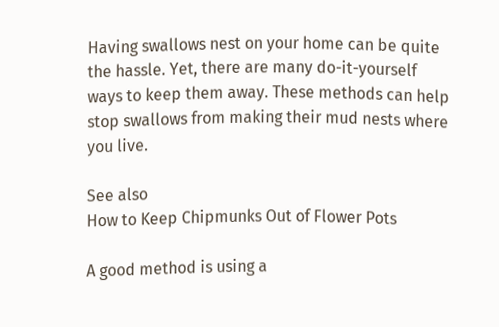Having swallows nest on your home can be quite the hassle. Yet, there are many do-it-yourself ways to keep them away. These methods can help stop swallows from making their mud nests where you live.

See also
How to Keep Chipmunks Out of Flower Pots

A good method is using a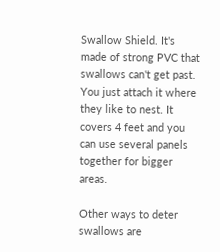Swallow Shield. It's made of strong PVC that swallows can't get past. You just attach it where they like to nest. It covers 4 feet and you can use several panels together for bigger areas.

Other ways to deter swallows are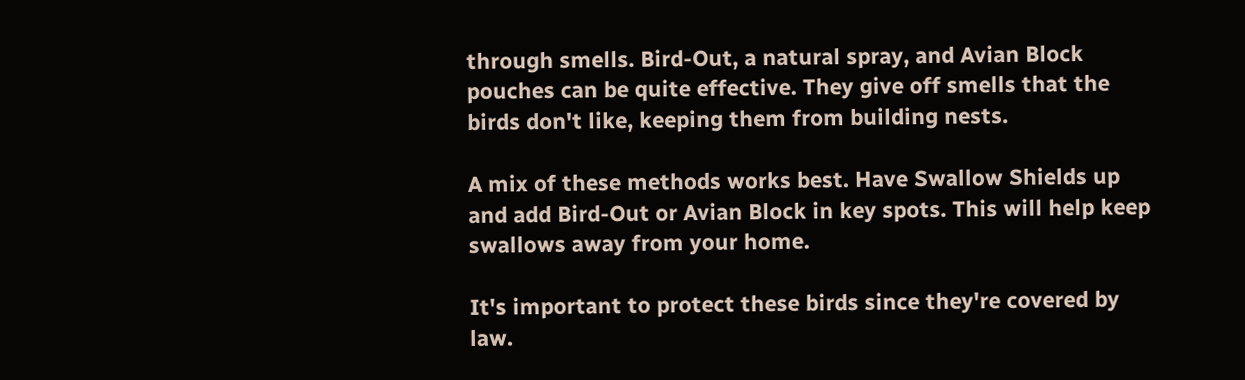through smells. Bird-Out, a natural spray, and Avian Block pouches can be quite effective. They give off smells that the birds don't like, keeping them from building nests.

A mix of these methods works best. Have Swallow Shields up and add Bird-Out or Avian Block in key spots. This will help keep swallows away from your home.

It's important to protect these birds since they're covered by law.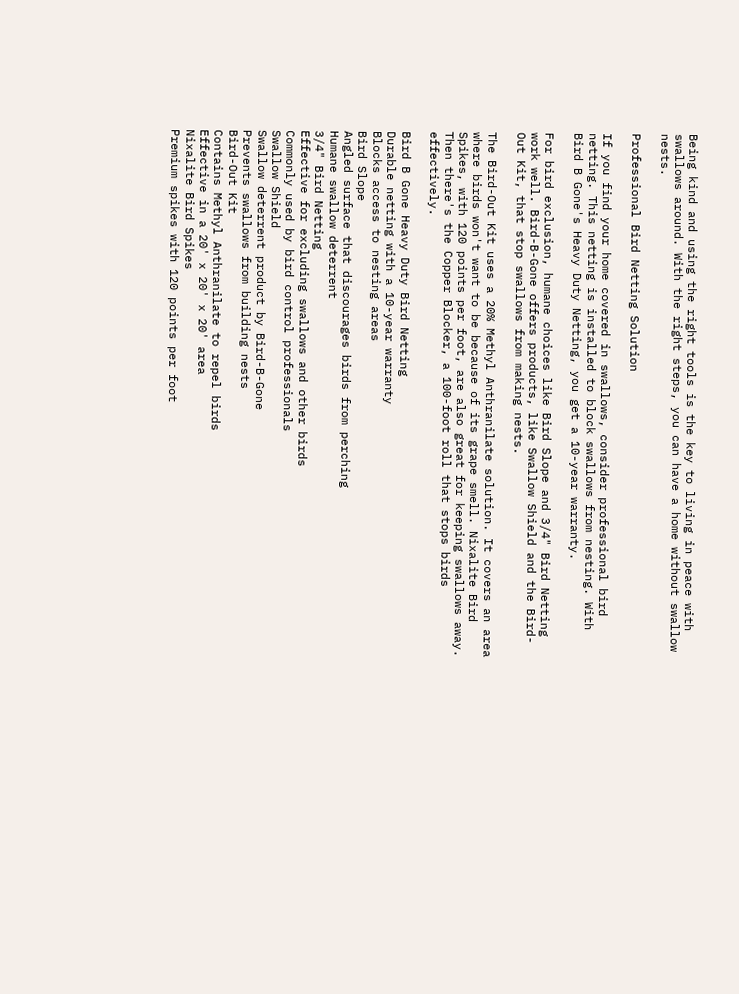Being kind and using the right tools is the key to living in peace with swallows around. With the right steps, you can have a home without swallow nests.

Professional Bird Netting Solution

If you find your home covered in swallows, consider professional bird netting. This netting is installed to block swallows from nesting. With Bird B Gone's Heavy Duty Netting, you get a 10-year warranty.

For bird exclusion, humane choices like Bird Slope and 3/4" Bird Netting work well. Bird-B-Gone offers products, like Swallow Shield and the Bird-Out Kit, that stop swallows from making nests.

The Bird-Out Kit uses a 20% Methyl Anthranilate solution. It covers an area where birds won't want to be because of its grape smell. Nixalite Bird Spikes, with 120 points per foot, are also great for keeping swallows away. Then there's the Copper Blocker, a 100-foot roll that stops birds effectively.

Bird B Gone Heavy Duty Bird Netting
Durable netting with a 10-year warranty
Blocks access to nesting areas
Bird Slope
Angled surface that discourages birds from perching
Humane swallow deterrent
3/4" Bird Netting
Effective for excluding swallows and other birds
Commonly used by bird control professionals
Swallow Shield
Swallow deterrent product by Bird-B-Gone
Prevents swallows from building nests
Bird-Out Kit
Contains Methyl Anthranilate to repel birds
Effective in a 20' x 20' x 20' area
Nixalite Bird Spikes
Premium spikes with 120 points per foot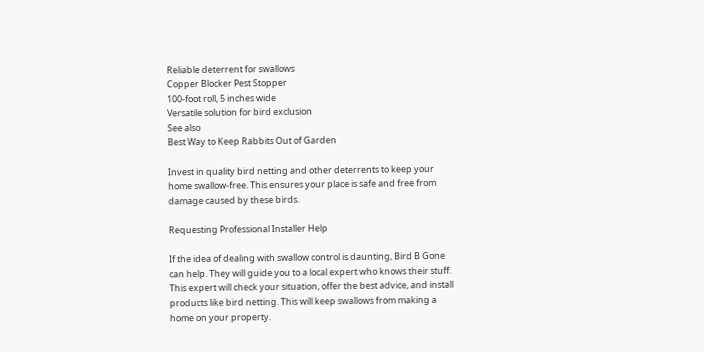Reliable deterrent for swallows
Copper Blocker Pest Stopper
100-foot roll, 5 inches wide
Versatile solution for bird exclusion
See also
Best Way to Keep Rabbits Out of Garden

Invest in quality bird netting and other deterrents to keep your home swallow-free. This ensures your place is safe and free from damage caused by these birds.

Requesting Professional Installer Help

If the idea of dealing with swallow control is daunting, Bird B Gone can help. They will guide you to a local expert who knows their stuff. This expert will check your situation, offer the best advice, and install products like bird netting. This will keep swallows from making a home on your property.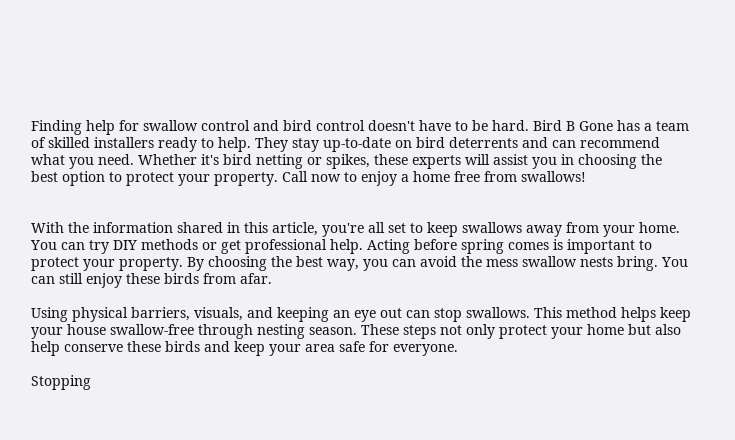Finding help for swallow control and bird control doesn't have to be hard. Bird B Gone has a team of skilled installers ready to help. They stay up-to-date on bird deterrents and can recommend what you need. Whether it's bird netting or spikes, these experts will assist you in choosing the best option to protect your property. Call now to enjoy a home free from swallows!


With the information shared in this article, you're all set to keep swallows away from your home. You can try DIY methods or get professional help. Acting before spring comes is important to protect your property. By choosing the best way, you can avoid the mess swallow nests bring. You can still enjoy these birds from afar.

Using physical barriers, visuals, and keeping an eye out can stop swallows. This method helps keep your house swallow-free through nesting season. These steps not only protect your home but also help conserve these birds and keep your area safe for everyone.

Stopping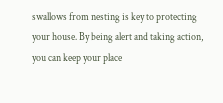swallows from nesting is key to protecting your house. By being alert and taking action, you can keep your place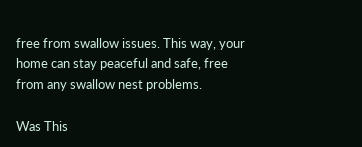free from swallow issues. This way, your home can stay peaceful and safe, free from any swallow nest problems.

Was This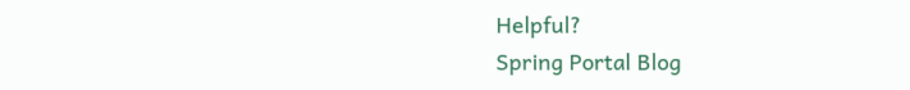Helpful?
Spring Portal Blog